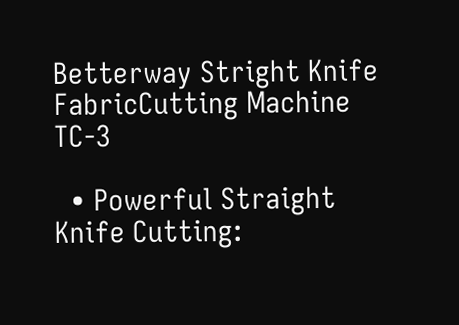Betterway Stright Knife FabricCutting Machine TC-3

  • Powerful Straight Knife Cutting: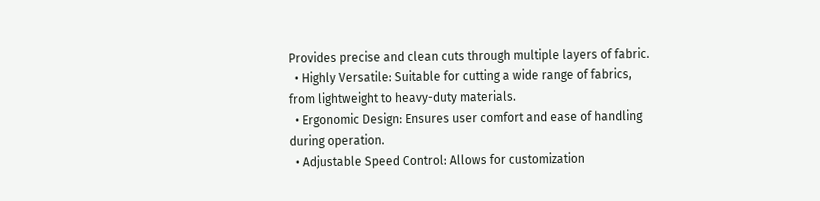Provides precise and clean cuts through multiple layers of fabric.
  • Highly Versatile: Suitable for cutting a wide range of fabrics, from lightweight to heavy-duty materials.
  • Ergonomic Design: Ensures user comfort and ease of handling during operation.
  • Adjustable Speed Control: Allows for customization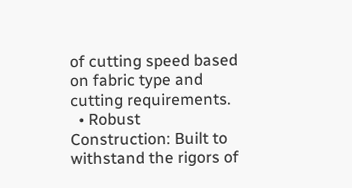of cutting speed based on fabric type and cutting requirements.
  • Robust Construction: Built to withstand the rigors of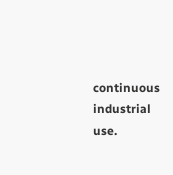continuous industrial use.